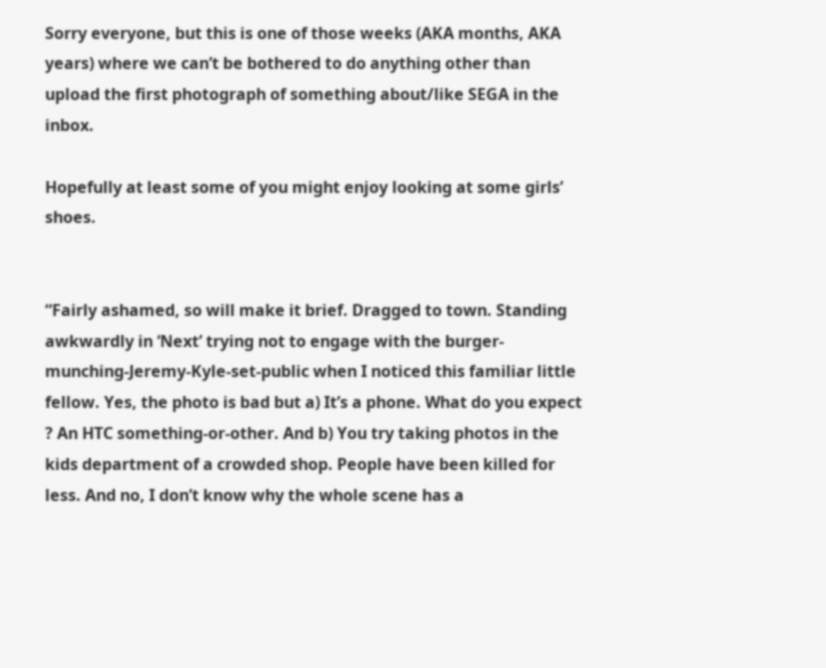Sorry everyone, but this is one of those weeks (AKA months, AKA years) where we can’t be bothered to do anything other than upload the first photograph of something about/like SEGA in the inbox.

Hopefully at least some of you might enjoy looking at some girls’ shoes.


“Fairly ashamed, so will make it brief. Dragged to town. Standing awkwardly in ‘Next’ trying not to engage with the burger-munching-Jeremy-Kyle-set-public when I noticed this familiar little fellow. Yes, the photo is bad but a) It’s a phone. What do you expect ? An HTC something-or-other. And b) You try taking photos in the kids department of a crowded shop. People have been killed for less. And no, I don’t know why the whole scene has a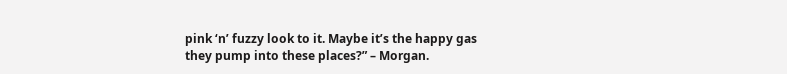pink ‘n’ fuzzy look to it. Maybe it’s the happy gas they pump into these places?” – Morgan.